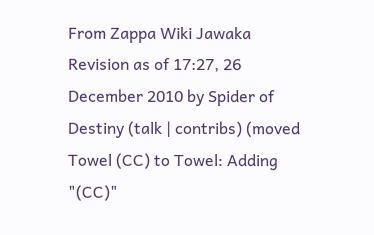From Zappa Wiki Jawaka
Revision as of 17:27, 26 December 2010 by Spider of Destiny (talk | contribs) (moved Towel (CC) to Towel: Adding "(CC)"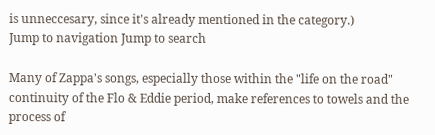is unneccesary, since it's already mentioned in the category.)
Jump to navigation Jump to search

Many of Zappa's songs, especially those within the "life on the road" continuity of the Flo & Eddie period, make references to towels and the process of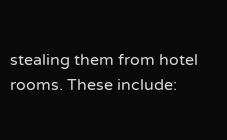stealing them from hotel rooms. These include: